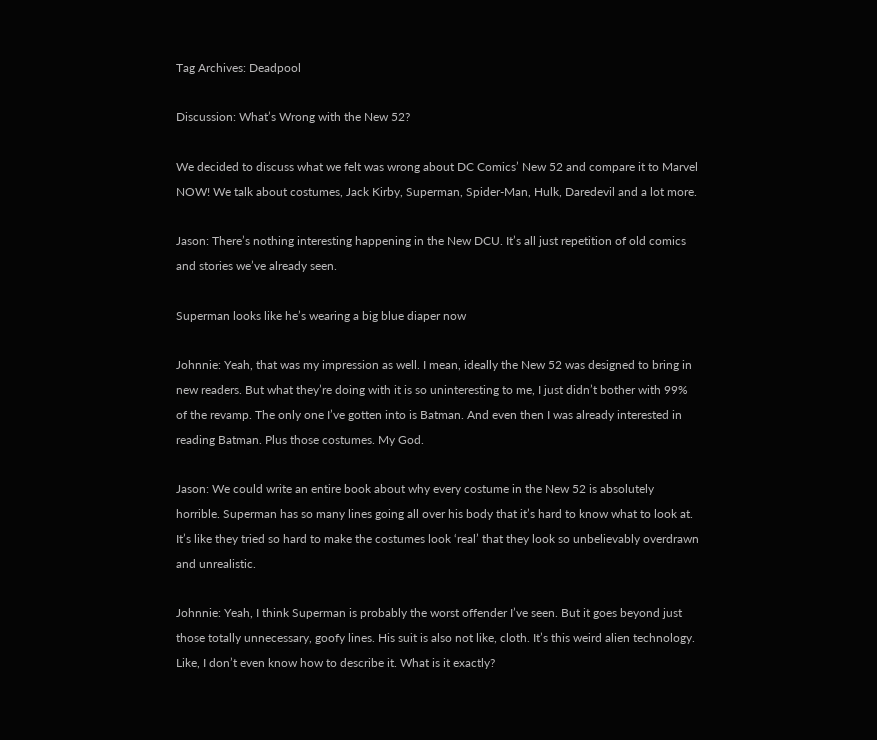Tag Archives: Deadpool

Discussion: What’s Wrong with the New 52?

We decided to discuss what we felt was wrong about DC Comics’ New 52 and compare it to Marvel NOW! We talk about costumes, Jack Kirby, Superman, Spider-Man, Hulk, Daredevil and a lot more.

Jason: There’s nothing interesting happening in the New DCU. It’s all just repetition of old comics and stories we’ve already seen.

Superman looks like he’s wearing a big blue diaper now

Johnnie: Yeah, that was my impression as well. I mean, ideally the New 52 was designed to bring in new readers. But what they’re doing with it is so uninteresting to me, I just didn’t bother with 99% of the revamp. The only one I’ve gotten into is Batman. And even then I was already interested in reading Batman. Plus those costumes. My God.

Jason: We could write an entire book about why every costume in the New 52 is absolutely horrible. Superman has so many lines going all over his body that it’s hard to know what to look at. It’s like they tried so hard to make the costumes look ‘real’ that they look so unbelievably overdrawn and unrealistic.

Johnnie: Yeah, I think Superman is probably the worst offender I’ve seen. But it goes beyond just those totally unnecessary, goofy lines. His suit is also not like, cloth. It’s this weird alien technology. Like, I don’t even know how to describe it. What is it exactly?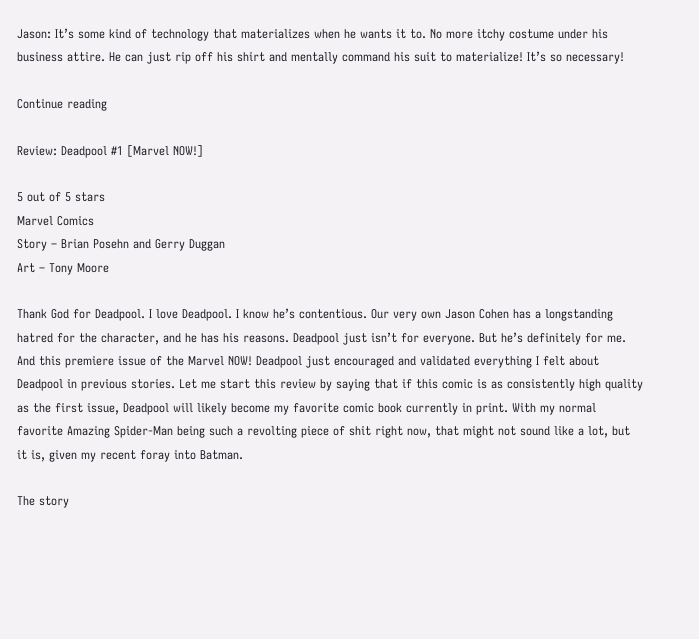Jason: It’s some kind of technology that materializes when he wants it to. No more itchy costume under his business attire. He can just rip off his shirt and mentally command his suit to materialize! It’s so necessary!

Continue reading

Review: Deadpool #1 [Marvel NOW!]

5 out of 5 stars
Marvel Comics
Story – Brian Posehn and Gerry Duggan
Art – Tony Moore

Thank God for Deadpool. I love Deadpool. I know he’s contentious. Our very own Jason Cohen has a longstanding hatred for the character, and he has his reasons. Deadpool just isn’t for everyone. But he’s definitely for me. And this premiere issue of the Marvel NOW! Deadpool just encouraged and validated everything I felt about Deadpool in previous stories. Let me start this review by saying that if this comic is as consistently high quality as the first issue, Deadpool will likely become my favorite comic book currently in print. With my normal favorite Amazing Spider-Man being such a revolting piece of shit right now, that might not sound like a lot, but it is, given my recent foray into Batman.

The story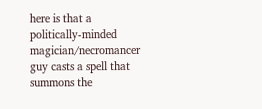here is that a politically-minded magician/necromancer guy casts a spell that summons the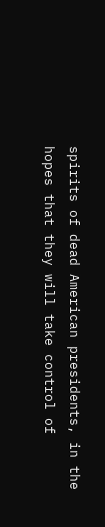spirits of dead American presidents, in the hopes that they will take control of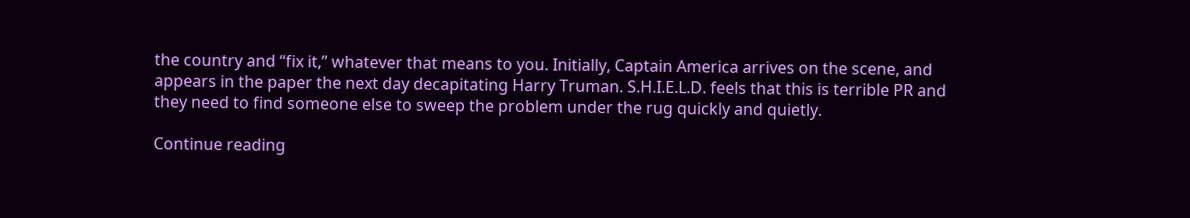the country and “fix it,” whatever that means to you. Initially, Captain America arrives on the scene, and appears in the paper the next day decapitating Harry Truman. S.H.I.E.L.D. feels that this is terrible PR and they need to find someone else to sweep the problem under the rug quickly and quietly.

Continue reading